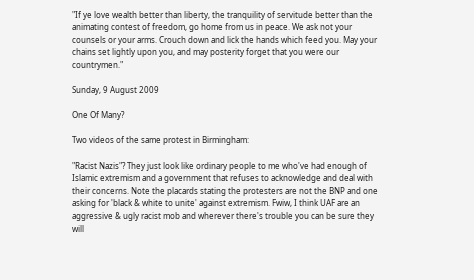"If ye love wealth better than liberty, the tranquility of servitude better than the animating contest of freedom, go home from us in peace. We ask not your counsels or your arms. Crouch down and lick the hands which feed you. May your chains set lightly upon you, and may posterity forget that you were our countrymen."

Sunday, 9 August 2009

One Of Many?

Two videos of the same protest in Birmingham:

"Racist Nazis"? They just look like ordinary people to me who've had enough of Islamic extremism and a government that refuses to acknowledge and deal with their concerns. Note the placards stating the protesters are not the BNP and one asking for 'black & white to unite' against extremism. Fwiw, I think UAF are an aggressive & ugly racist mob and wherever there's trouble you can be sure they will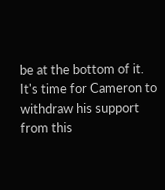be at the bottom of it. It's time for Cameron to withdraw his support from this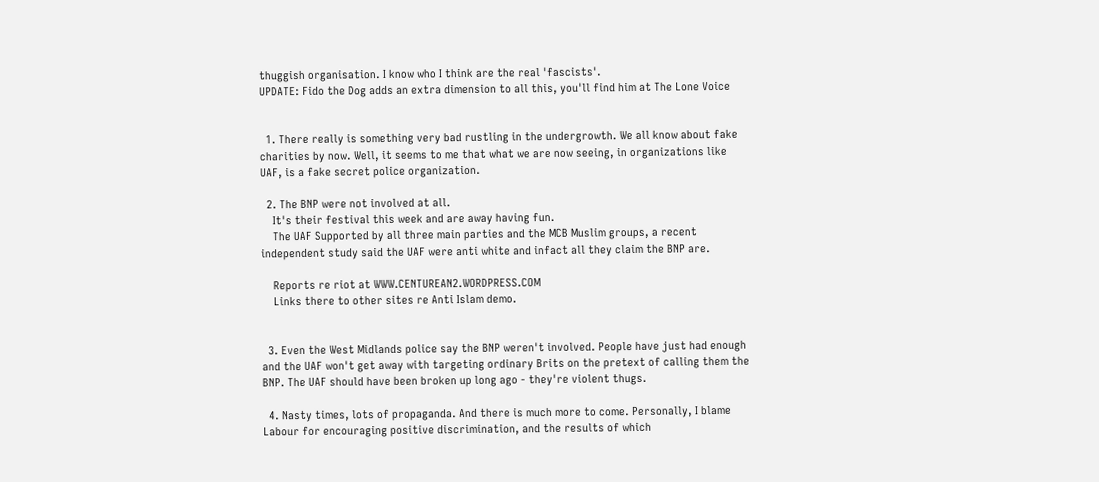thuggish organisation. I know who I think are the real 'fascists'.
UPDATE: Fido the Dog adds an extra dimension to all this, you'll find him at The Lone Voice


  1. There really is something very bad rustling in the undergrowth. We all know about fake charities by now. Well, it seems to me that what we are now seeing, in organizations like UAF, is a fake secret police organization.

  2. The BNP were not involved at all.
    It's their festival this week and are away having fun.
    The UAF Supported by all three main parties and the MCB Muslim groups, a recent independent study said the UAF were anti white and infact all they claim the BNP are.

    Reports re riot at WWW.CENTUREAN2.WORDPRESS.COM
    Links there to other sites re Anti Islam demo.


  3. Even the West Midlands police say the BNP weren't involved. People have just had enough and the UAF won't get away with targeting ordinary Brits on the pretext of calling them the BNP. The UAF should have been broken up long ago - they're violent thugs.

  4. Nasty times, lots of propaganda. And there is much more to come. Personally, I blame Labour for encouraging positive discrimination, and the results of which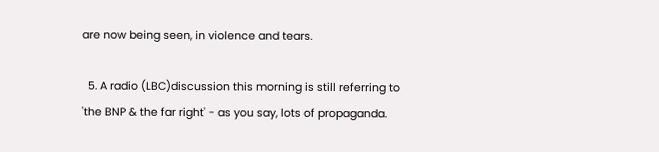are now being seen, in violence and tears.

  5. A radio (LBC)discussion this morning is still referring to 'the BNP & the far right' - as you say, lots of propaganda.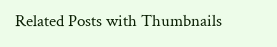Related Posts with Thumbnails